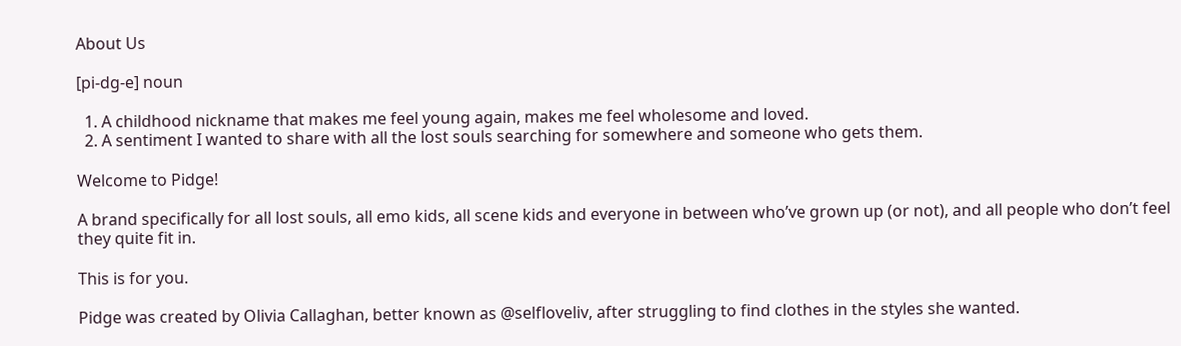About Us

[pi-dg-e] noun

  1. A childhood nickname that makes me feel young again, makes me feel wholesome and loved.
  2. A sentiment I wanted to share with all the lost souls searching for somewhere and someone who gets them.

Welcome to Pidge!

A brand specifically for all lost souls, all emo kids, all scene kids and everyone in between who’ve grown up (or not), and all people who don’t feel they quite fit in.

This is for you.

Pidge was created by Olivia Callaghan, better known as @selfloveliv, after struggling to find clothes in the styles she wanted.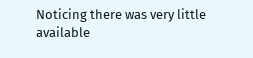Noticing there was very little available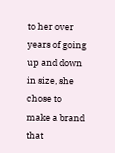to her over years of going up and down in size, she chose to make a brand that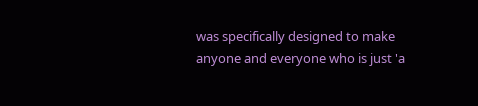was specifically designed to make anyone and everyone who is just 'a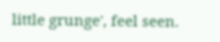little grunge', feel seen.